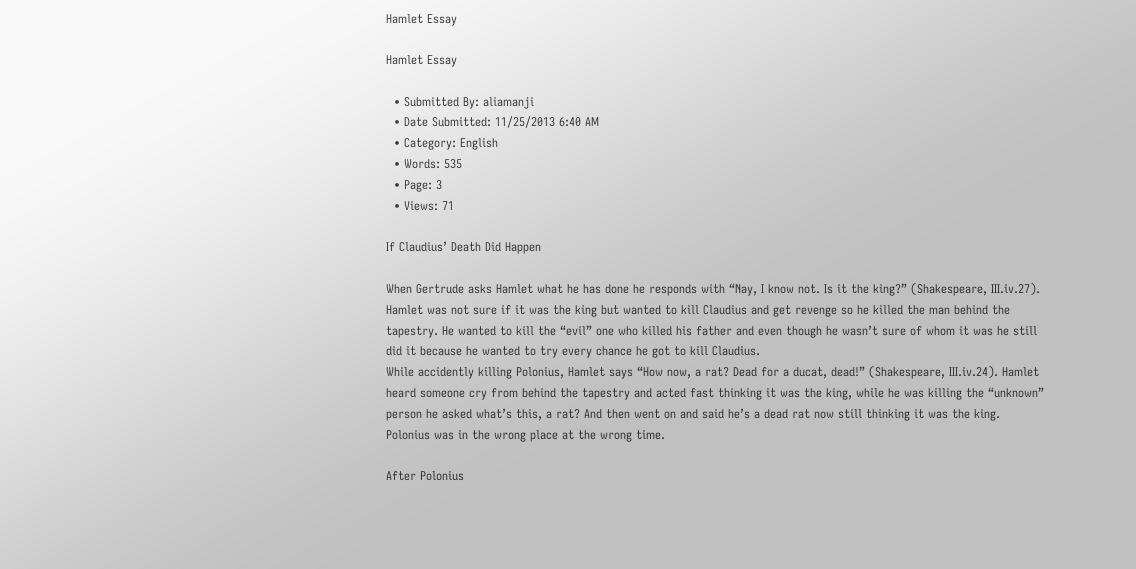Hamlet Essay

Hamlet Essay

  • Submitted By: aliamanji
  • Date Submitted: 11/25/2013 6:40 AM
  • Category: English
  • Words: 535
  • Page: 3
  • Views: 71

If Claudius’ Death Did Happen

When Gertrude asks Hamlet what he has done he responds with “Nay, I know not. Is it the king?” (Shakespeare, III.iv.27). Hamlet was not sure if it was the king but wanted to kill Claudius and get revenge so he killed the man behind the tapestry. He wanted to kill the “evil” one who killed his father and even though he wasn’t sure of whom it was he still did it because he wanted to try every chance he got to kill Claudius.
While accidently killing Polonius, Hamlet says “How now, a rat? Dead for a ducat, dead!” (Shakespeare, III.iv.24). Hamlet heard someone cry from behind the tapestry and acted fast thinking it was the king, while he was killing the “unknown” person he asked what’s this, a rat? And then went on and said he’s a dead rat now still thinking it was the king. Polonius was in the wrong place at the wrong time.

After Polonius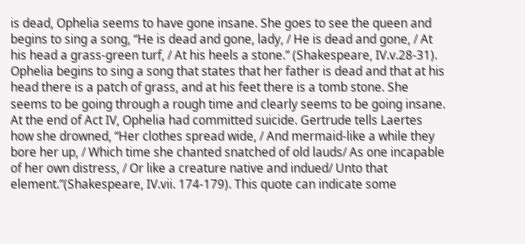is dead, Ophelia seems to have gone insane. She goes to see the queen and begins to sing a song, “He is dead and gone, lady, / He is dead and gone, / At his head a grass-green turf, / At his heels a stone.” (Shakespeare, IV.v.28-31). Ophelia begins to sing a song that states that her father is dead and that at his head there is a patch of grass, and at his feet there is a tomb stone. She seems to be going through a rough time and clearly seems to be going insane.
At the end of Act IV, Ophelia had committed suicide. Gertrude tells Laertes how she drowned, “Her clothes spread wide, / And mermaid-like a while they bore her up, / Which time she chanted snatched of old lauds/ As one incapable of her own distress, / Or like a creature native and indued/ Unto that element.”(Shakespeare, IV.vii. 174-179). This quote can indicate some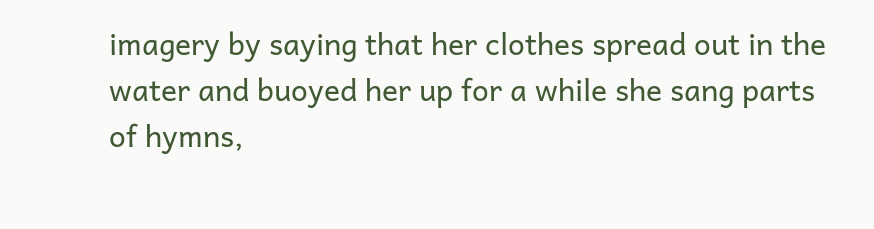imagery by saying that her clothes spread out in the water and buoyed her up for a while she sang parts of hymns,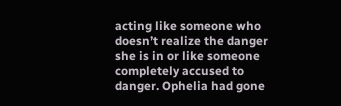acting like someone who doesn’t realize the danger she is in or like someone completely accused to danger. Ophelia had gone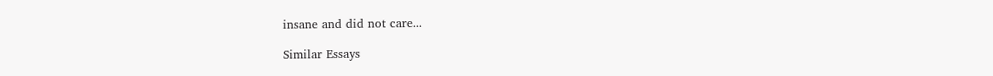insane and did not care...

Similar Essays